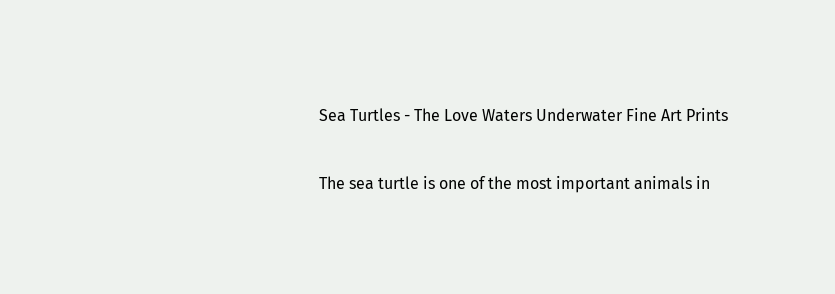Sea Turtles - The Love Waters Underwater Fine Art Prints

The sea turtle is one of the most important animals in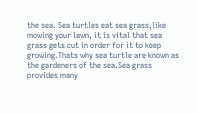the sea. Sea turtles eat sea grass,like mowing your lawn, it is vital that sea grass gets cut in order for it to keep growing.Thats why sea turtle are known as the gardeners of the sea.Sea grass provides many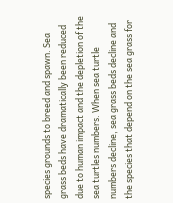species grounds to breed and spawn. Sea grass beds have dramatically been reduced due to human impact and the depletion of the sea turtles numbers. When sea turtle numbers decline, sea grass beds decline and the species that depend on the sea grass for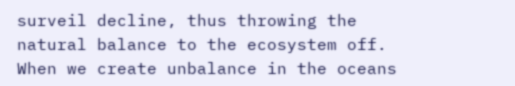surveil decline, thus throwing the natural balance to the ecosystem off. When we create unbalance in the oceans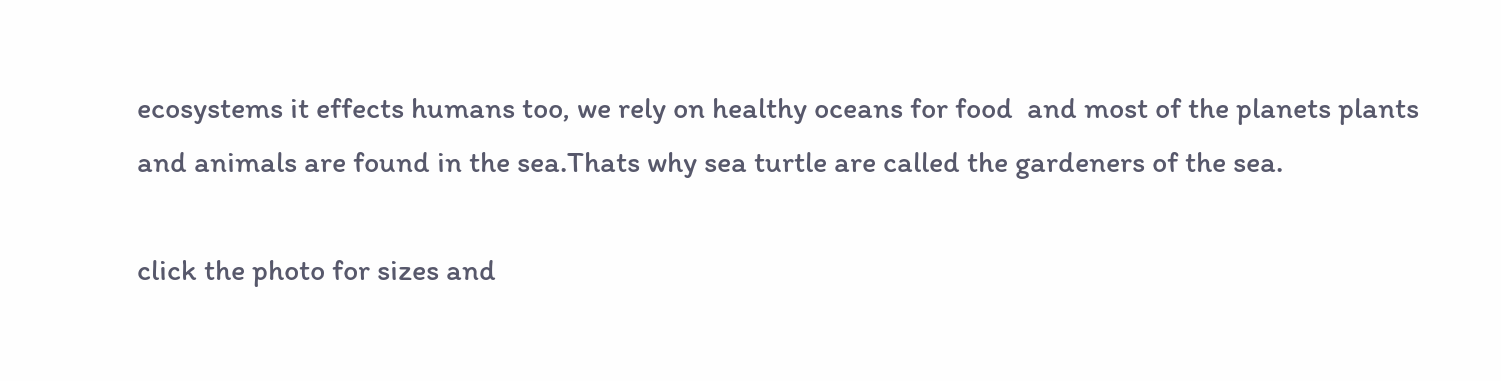ecosystems it effects humans too, we rely on healthy oceans for food  and most of the planets plants and animals are found in the sea.Thats why sea turtle are called the gardeners of the sea.

click the photo for sizes and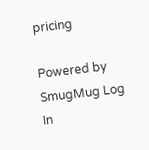pricing

Powered by SmugMug Log In